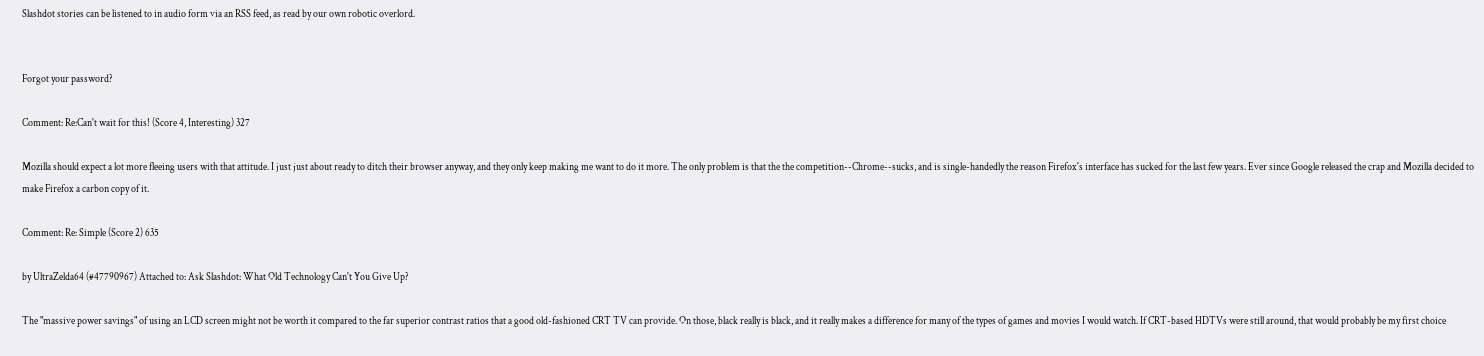Slashdot stories can be listened to in audio form via an RSS feed, as read by our own robotic overlord.


Forgot your password?

Comment: Re:Can't wait for this! (Score 4, Interesting) 327

Mozilla should expect a lot more fleeing users with that attitude. I just just about ready to ditch their browser anyway, and they only keep making me want to do it more. The only problem is that the the competition--Chrome--sucks, and is single-handedly the reason Firefox's interface has sucked for the last few years. Ever since Google released the crap and Mozilla decided to make Firefox a carbon copy of it.

Comment: Re: Simple (Score 2) 635

by UltraZelda64 (#47790967) Attached to: Ask Slashdot: What Old Technology Can't You Give Up?

The "massive power savings" of using an LCD screen might not be worth it compared to the far superior contrast ratios that a good old-fashioned CRT TV can provide. On those, black really is black, and it really makes a difference for many of the types of games and movies I would watch. If CRT-based HDTVs were still around, that would probably be my first choice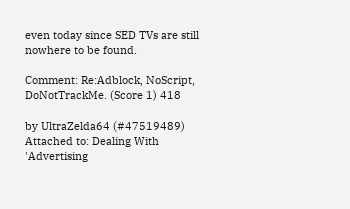even today since SED TVs are still nowhere to be found.

Comment: Re:Adblock, NoScript, DoNotTrackMe. (Score 1) 418

by UltraZelda64 (#47519489) Attached to: Dealing With 'Advertising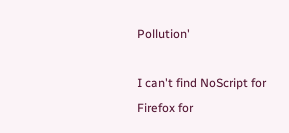Pollution'

I can't find NoScript for Firefox for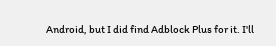Android, but I did find Adblock Plus for it. I'll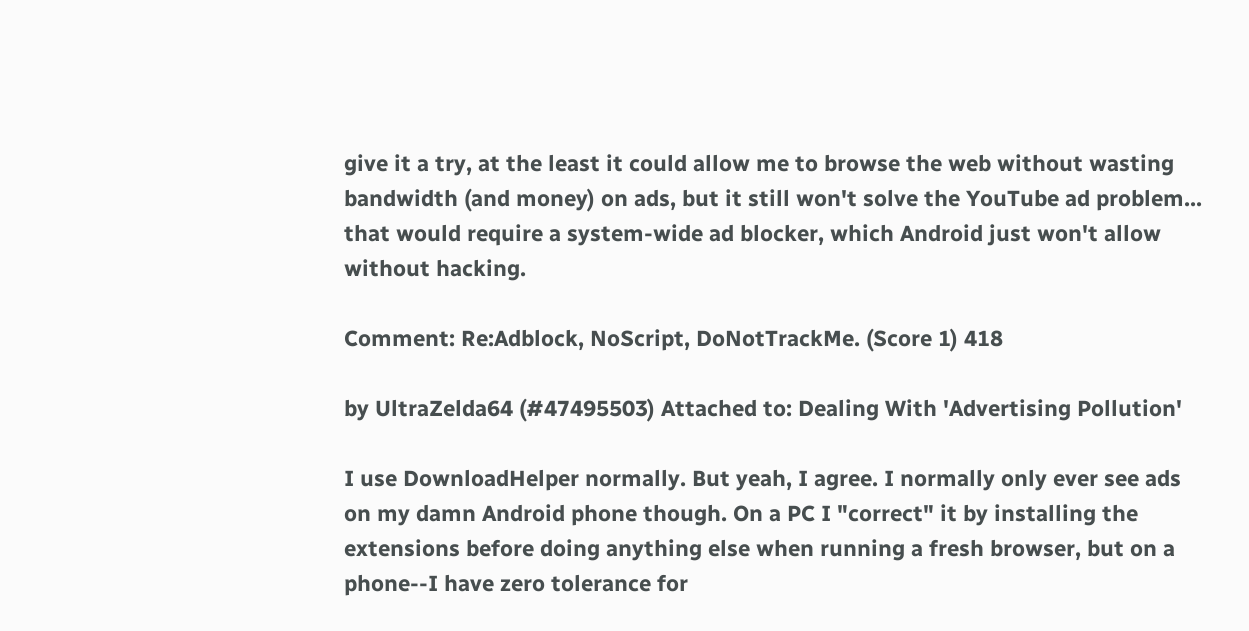give it a try, at the least it could allow me to browse the web without wasting bandwidth (and money) on ads, but it still won't solve the YouTube ad problem... that would require a system-wide ad blocker, which Android just won't allow without hacking.

Comment: Re:Adblock, NoScript, DoNotTrackMe. (Score 1) 418

by UltraZelda64 (#47495503) Attached to: Dealing With 'Advertising Pollution'

I use DownloadHelper normally. But yeah, I agree. I normally only ever see ads on my damn Android phone though. On a PC I "correct" it by installing the extensions before doing anything else when running a fresh browser, but on a phone--I have zero tolerance for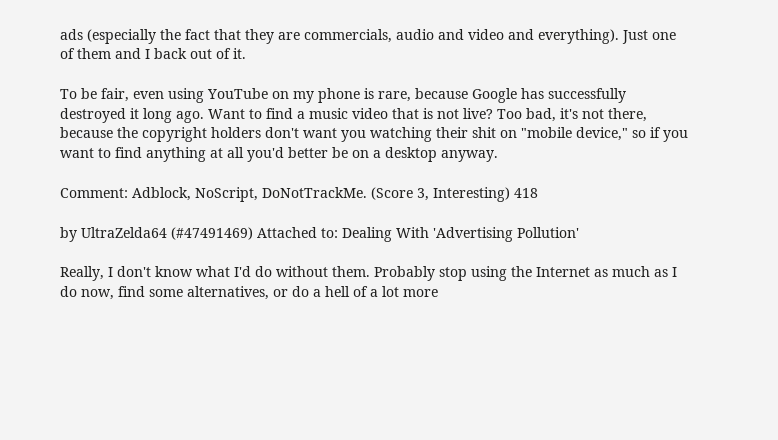ads (especially the fact that they are commercials, audio and video and everything). Just one of them and I back out of it.

To be fair, even using YouTube on my phone is rare, because Google has successfully destroyed it long ago. Want to find a music video that is not live? Too bad, it's not there, because the copyright holders don't want you watching their shit on "mobile device," so if you want to find anything at all you'd better be on a desktop anyway.

Comment: Adblock, NoScript, DoNotTrackMe. (Score 3, Interesting) 418

by UltraZelda64 (#47491469) Attached to: Dealing With 'Advertising Pollution'

Really, I don't know what I'd do without them. Probably stop using the Internet as much as I do now, find some alternatives, or do a hell of a lot more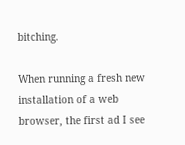bitching.

When running a fresh new installation of a web browser, the first ad I see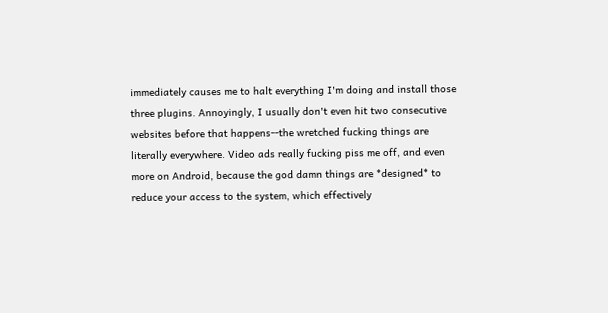immediately causes me to halt everything I'm doing and install those three plugins. Annoyingly, I usually don't even hit two consecutive websites before that happens--the wretched fucking things are literally everywhere. Video ads really fucking piss me off, and even more on Android, because the god damn things are *designed* to reduce your access to the system, which effectively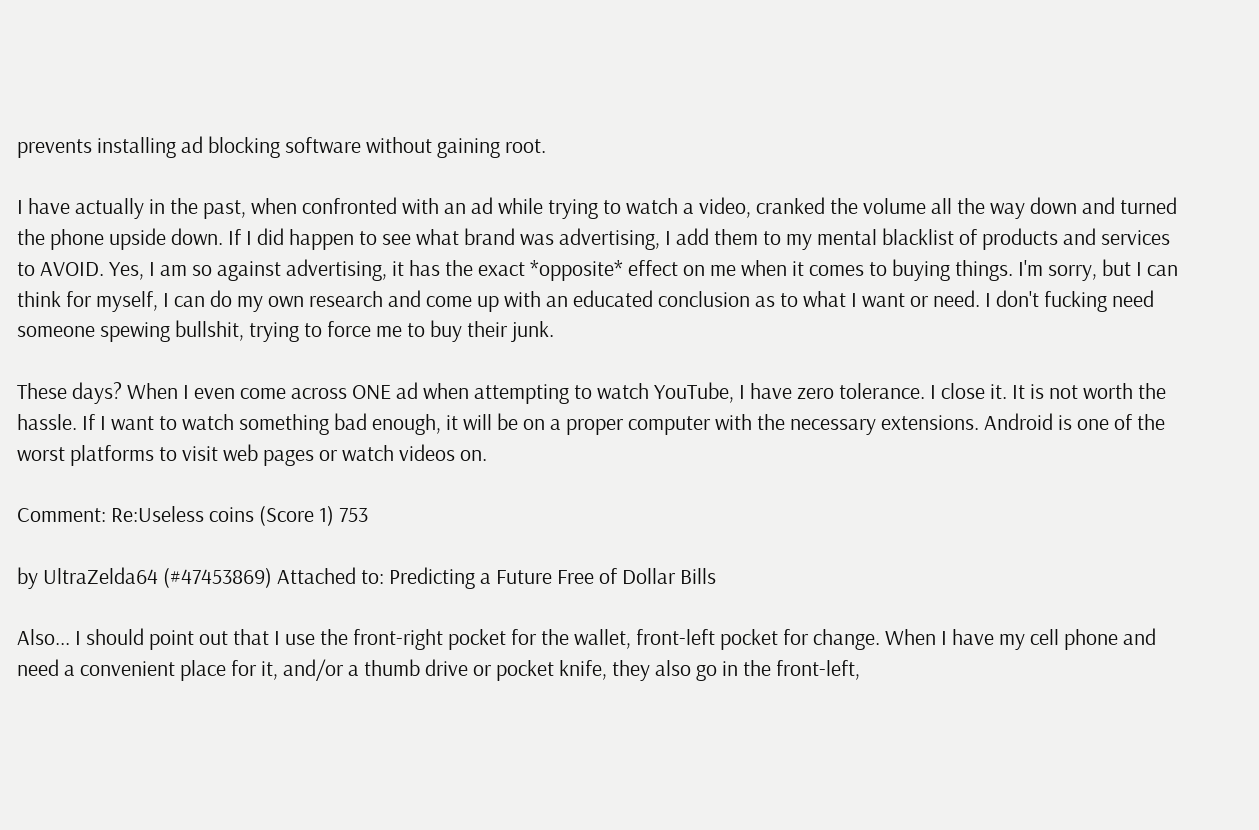prevents installing ad blocking software without gaining root.

I have actually in the past, when confronted with an ad while trying to watch a video, cranked the volume all the way down and turned the phone upside down. If I did happen to see what brand was advertising, I add them to my mental blacklist of products and services to AVOID. Yes, I am so against advertising, it has the exact *opposite* effect on me when it comes to buying things. I'm sorry, but I can think for myself, I can do my own research and come up with an educated conclusion as to what I want or need. I don't fucking need someone spewing bullshit, trying to force me to buy their junk.

These days? When I even come across ONE ad when attempting to watch YouTube, I have zero tolerance. I close it. It is not worth the hassle. If I want to watch something bad enough, it will be on a proper computer with the necessary extensions. Android is one of the worst platforms to visit web pages or watch videos on.

Comment: Re:Useless coins (Score 1) 753

by UltraZelda64 (#47453869) Attached to: Predicting a Future Free of Dollar Bills

Also... I should point out that I use the front-right pocket for the wallet, front-left pocket for change. When I have my cell phone and need a convenient place for it, and/or a thumb drive or pocket knife, they also go in the front-left,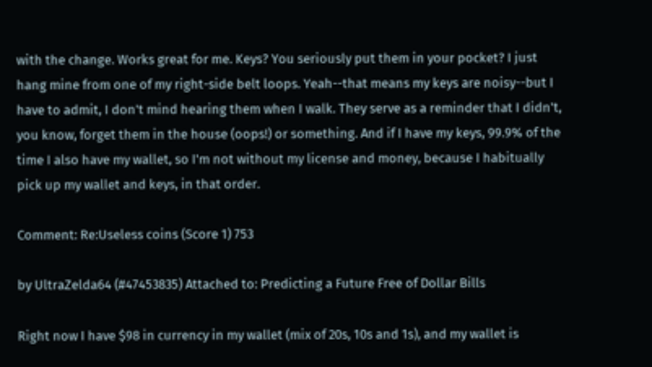with the change. Works great for me. Keys? You seriously put them in your pocket? I just hang mine from one of my right-side belt loops. Yeah--that means my keys are noisy--but I have to admit, I don't mind hearing them when I walk. They serve as a reminder that I didn't, you know, forget them in the house (oops!) or something. And if I have my keys, 99.9% of the time I also have my wallet, so I'm not without my license and money, because I habitually pick up my wallet and keys, in that order.

Comment: Re:Useless coins (Score 1) 753

by UltraZelda64 (#47453835) Attached to: Predicting a Future Free of Dollar Bills

Right now I have $98 in currency in my wallet (mix of 20s, 10s and 1s), and my wallet is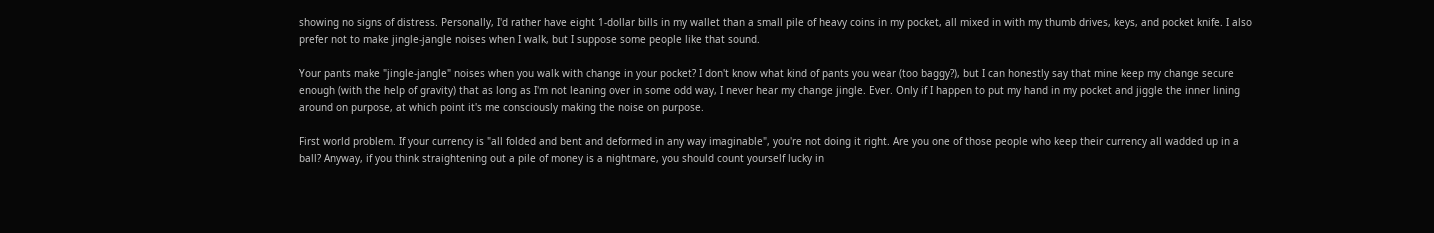showing no signs of distress. Personally, I'd rather have eight 1-dollar bills in my wallet than a small pile of heavy coins in my pocket, all mixed in with my thumb drives, keys, and pocket knife. I also prefer not to make jingle-jangle noises when I walk, but I suppose some people like that sound.

Your pants make "jingle-jangle" noises when you walk with change in your pocket? I don't know what kind of pants you wear (too baggy?), but I can honestly say that mine keep my change secure enough (with the help of gravity) that as long as I'm not leaning over in some odd way, I never hear my change jingle. Ever. Only if I happen to put my hand in my pocket and jiggle the inner lining around on purpose, at which point it's me consciously making the noise on purpose.

First world problem. If your currency is "all folded and bent and deformed in any way imaginable", you're not doing it right. Are you one of those people who keep their currency all wadded up in a ball? Anyway, if you think straightening out a pile of money is a nightmare, you should count yourself lucky in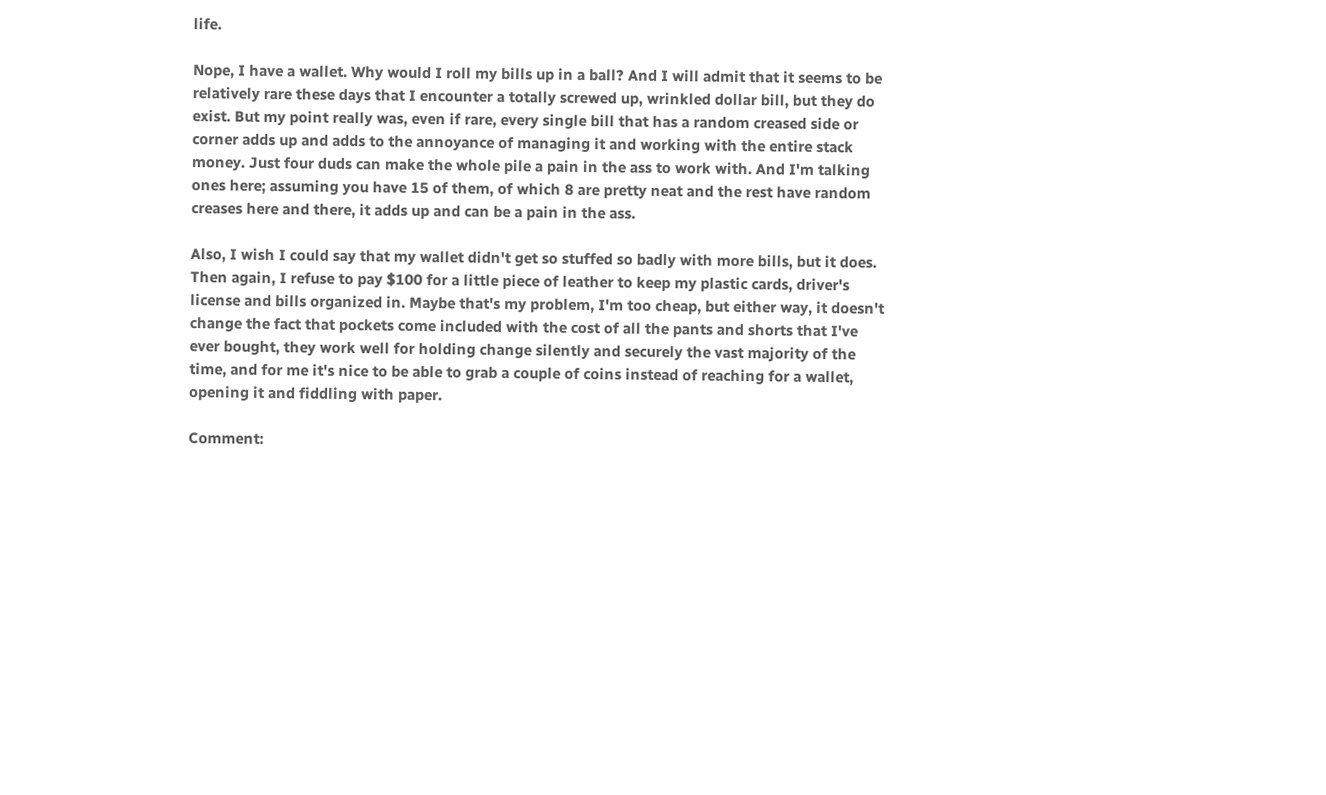life.

Nope, I have a wallet. Why would I roll my bills up in a ball? And I will admit that it seems to be relatively rare these days that I encounter a totally screwed up, wrinkled dollar bill, but they do exist. But my point really was, even if rare, every single bill that has a random creased side or corner adds up and adds to the annoyance of managing it and working with the entire stack money. Just four duds can make the whole pile a pain in the ass to work with. And I'm talking ones here; assuming you have 15 of them, of which 8 are pretty neat and the rest have random creases here and there, it adds up and can be a pain in the ass.

Also, I wish I could say that my wallet didn't get so stuffed so badly with more bills, but it does. Then again, I refuse to pay $100 for a little piece of leather to keep my plastic cards, driver's license and bills organized in. Maybe that's my problem, I'm too cheap, but either way, it doesn't change the fact that pockets come included with the cost of all the pants and shorts that I've ever bought, they work well for holding change silently and securely the vast majority of the time, and for me it's nice to be able to grab a couple of coins instead of reaching for a wallet, opening it and fiddling with paper.

Comment: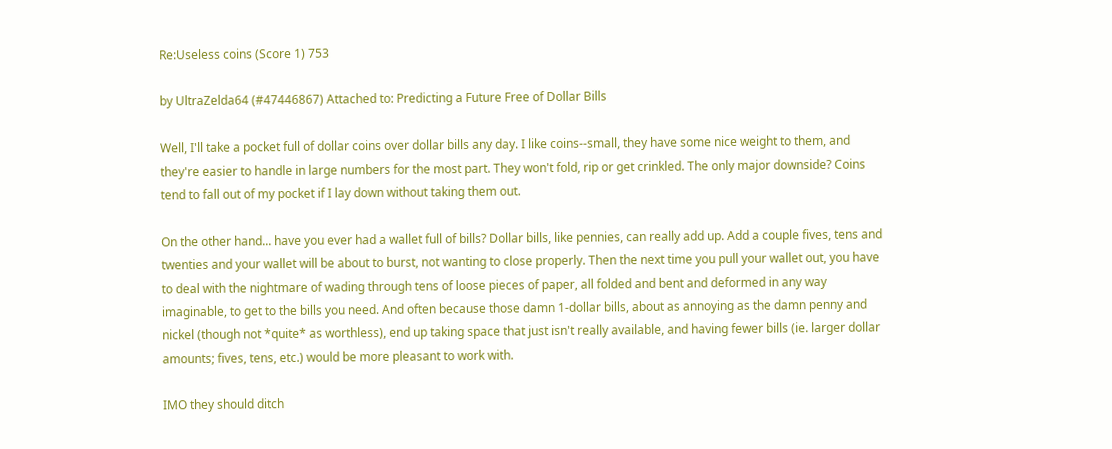Re:Useless coins (Score 1) 753

by UltraZelda64 (#47446867) Attached to: Predicting a Future Free of Dollar Bills

Well, I'll take a pocket full of dollar coins over dollar bills any day. I like coins--small, they have some nice weight to them, and they're easier to handle in large numbers for the most part. They won't fold, rip or get crinkled. The only major downside? Coins tend to fall out of my pocket if I lay down without taking them out.

On the other hand... have you ever had a wallet full of bills? Dollar bills, like pennies, can really add up. Add a couple fives, tens and twenties and your wallet will be about to burst, not wanting to close properly. Then the next time you pull your wallet out, you have to deal with the nightmare of wading through tens of loose pieces of paper, all folded and bent and deformed in any way imaginable, to get to the bills you need. And often because those damn 1-dollar bills, about as annoying as the damn penny and nickel (though not *quite* as worthless), end up taking space that just isn't really available, and having fewer bills (ie. larger dollar amounts; fives, tens, etc.) would be more pleasant to work with.

IMO they should ditch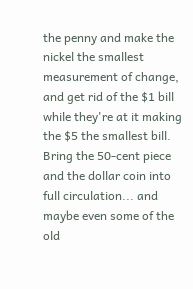the penny and make the nickel the smallest measurement of change, and get rid of the $1 bill while they're at it making the $5 the smallest bill. Bring the 50-cent piece and the dollar coin into full circulation... and maybe even some of the old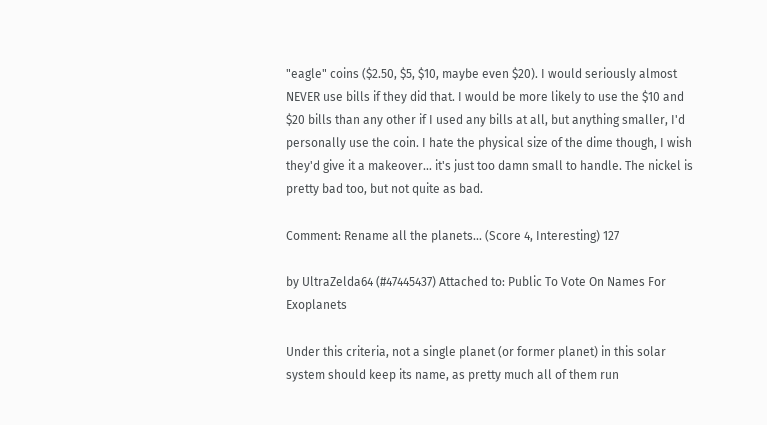"eagle" coins ($2.50, $5, $10, maybe even $20). I would seriously almost NEVER use bills if they did that. I would be more likely to use the $10 and $20 bills than any other if I used any bills at all, but anything smaller, I'd personally use the coin. I hate the physical size of the dime though, I wish they'd give it a makeover... it's just too damn small to handle. The nickel is pretty bad too, but not quite as bad.

Comment: Rename all the planets... (Score 4, Interesting) 127

by UltraZelda64 (#47445437) Attached to: Public To Vote On Names For Exoplanets

Under this criteria, not a single planet (or former planet) in this solar system should keep its name, as pretty much all of them run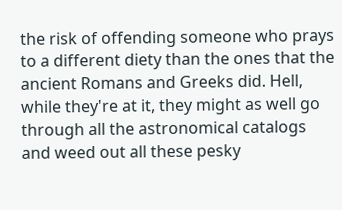the risk of offending someone who prays to a different diety than the ones that the ancient Romans and Greeks did. Hell, while they're at it, they might as well go through all the astronomical catalogs and weed out all these pesky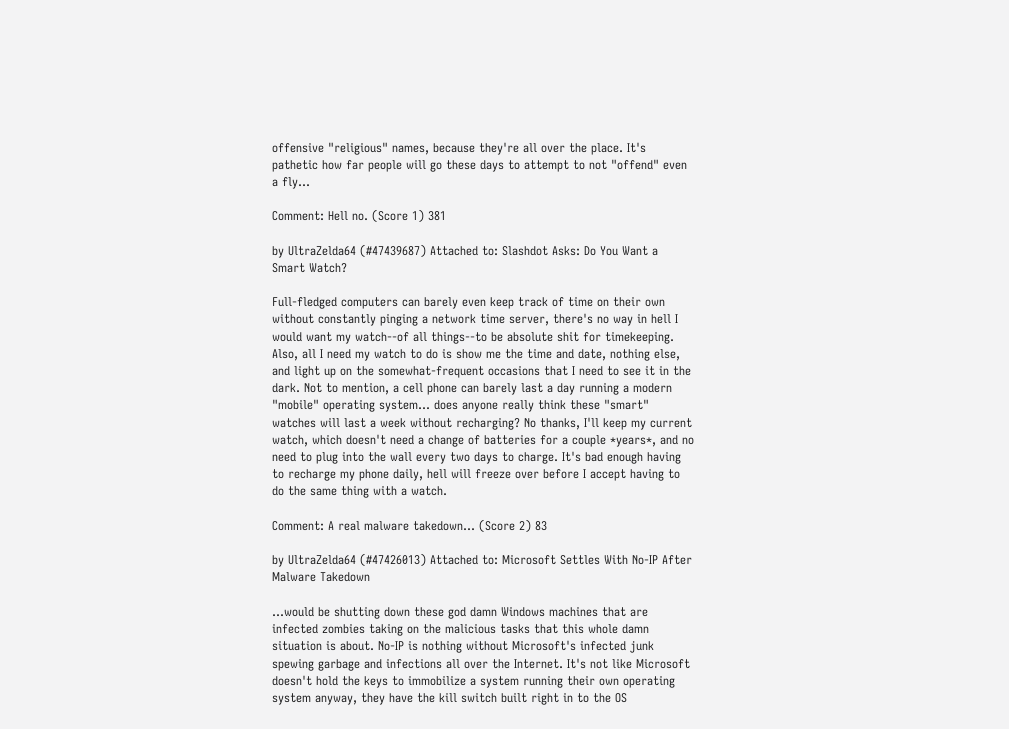offensive "religious" names, because they're all over the place. It's pathetic how far people will go these days to attempt to not "offend" even a fly...

Comment: Hell no. (Score 1) 381

by UltraZelda64 (#47439687) Attached to: Slashdot Asks: Do You Want a Smart Watch?

Full-fledged computers can barely even keep track of time on their own without constantly pinging a network time server, there's no way in hell I would want my watch--of all things--to be absolute shit for timekeeping. Also, all I need my watch to do is show me the time and date, nothing else, and light up on the somewhat-frequent occasions that I need to see it in the dark. Not to mention, a cell phone can barely last a day running a modern "mobile" operating system... does anyone really think these "smart" watches will last a week without recharging? No thanks, I'll keep my current watch, which doesn't need a change of batteries for a couple *years*, and no need to plug into the wall every two days to charge. It's bad enough having to recharge my phone daily, hell will freeze over before I accept having to do the same thing with a watch.

Comment: A real malware takedown... (Score 2) 83

by UltraZelda64 (#47426013) Attached to: Microsoft Settles With No-IP After Malware Takedown

...would be shutting down these god damn Windows machines that are infected zombies taking on the malicious tasks that this whole damn situation is about. No-IP is nothing without Microsoft's infected junk spewing garbage and infections all over the Internet. It's not like Microsoft doesn't hold the keys to immobilize a system running their own operating system anyway, they have the kill switch built right in to the OS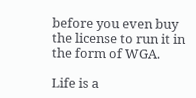before you even buy the license to run it in the form of WGA.

Life is a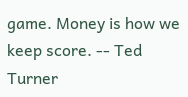game. Money is how we keep score. -- Ted Turner